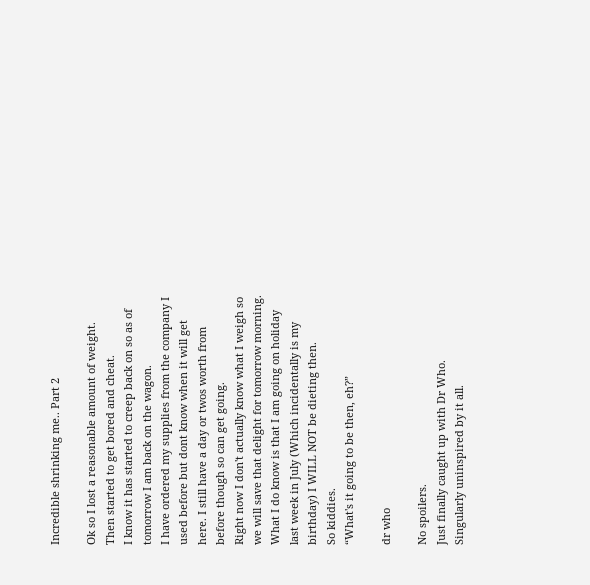Incredible shrinking me.. Part 2

Ok so I lost a reasonable amount of weight. Then started to get bored and cheat.
I know it has started to creep back on so as of tomorrow I am back on the wagon.
I have ordered my supplies from the company I used before but dont know when it will get here. I still have a day or twos worth from before though so can get going.
Right now I don't actually know what I weigh so we will save that delight for tomorrow morning.
What I do know is that I am going on holiday last week in July (Which incidentally is my birthday) I WILL NOT be dieting then.
So kiddies.
“What's it going to be then, eh?”

dr who

No spoilers.
Just finally caught up with Dr Who.
Singularly uninspired by it all.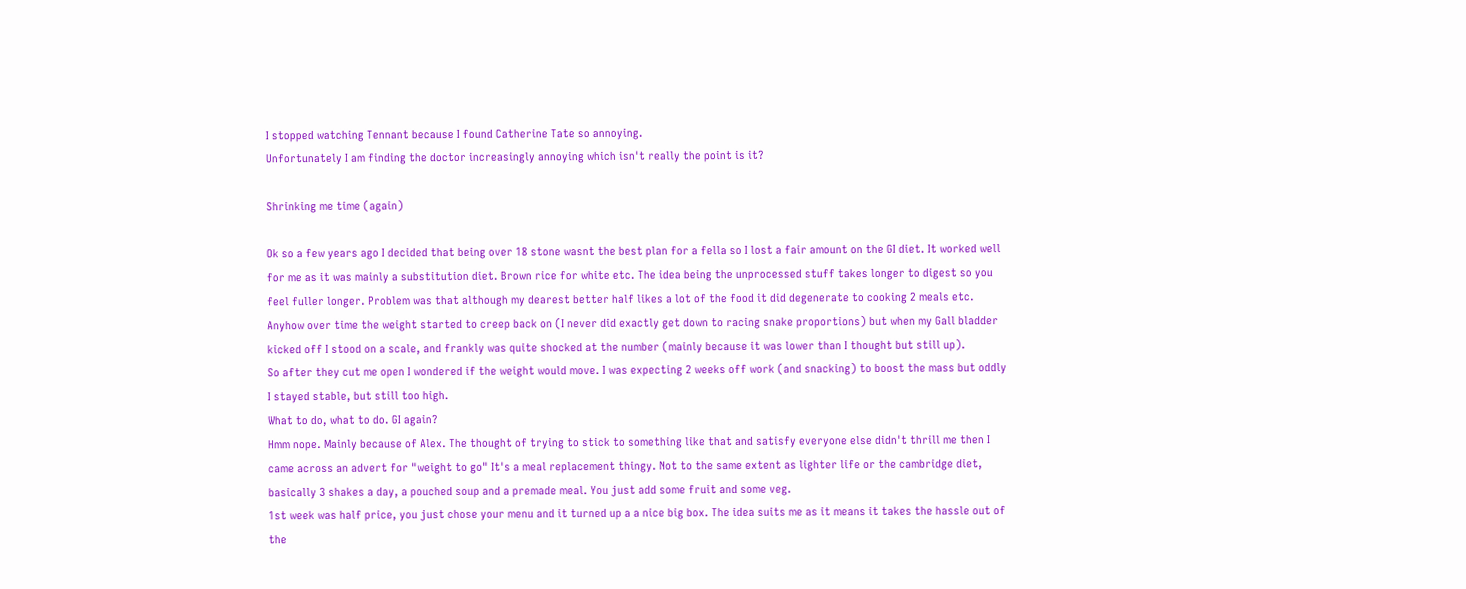I stopped watching Tennant because I found Catherine Tate so annoying.
Unfortunately I am finding the doctor increasingly annoying which isn't really the point is it?

Shrinking me time (again)

Ok so a few years ago I decided that being over 18 stone wasnt the best plan for a fella so I lost a fair amount on the GI diet. It worked well for me as it was mainly a substitution diet. Brown rice for white etc. The idea being the unprocessed stuff takes longer to digest so you feel fuller longer. Problem was that although my dearest better half likes a lot of the food it did degenerate to cooking 2 meals etc.
Anyhow over time the weight started to creep back on (I never did exactly get down to racing snake proportions) but when my Gall bladder kicked off I stood on a scale, and frankly was quite shocked at the number (mainly because it was lower than I thought but still up).
So after they cut me open I wondered if the weight would move. I was expecting 2 weeks off work (and snacking) to boost the mass but oddly I stayed stable, but still too high.
What to do, what to do. GI again?
Hmm nope. Mainly because of Alex. The thought of trying to stick to something like that and satisfy everyone else didn't thrill me then I came across an advert for "weight to go" It's a meal replacement thingy. Not to the same extent as lighter life or the cambridge diet, basically 3 shakes a day, a pouched soup and a premade meal. You just add some fruit and some veg.
1st week was half price, you just chose your menu and it turned up a a nice big box. The idea suits me as it means it takes the hassle out of the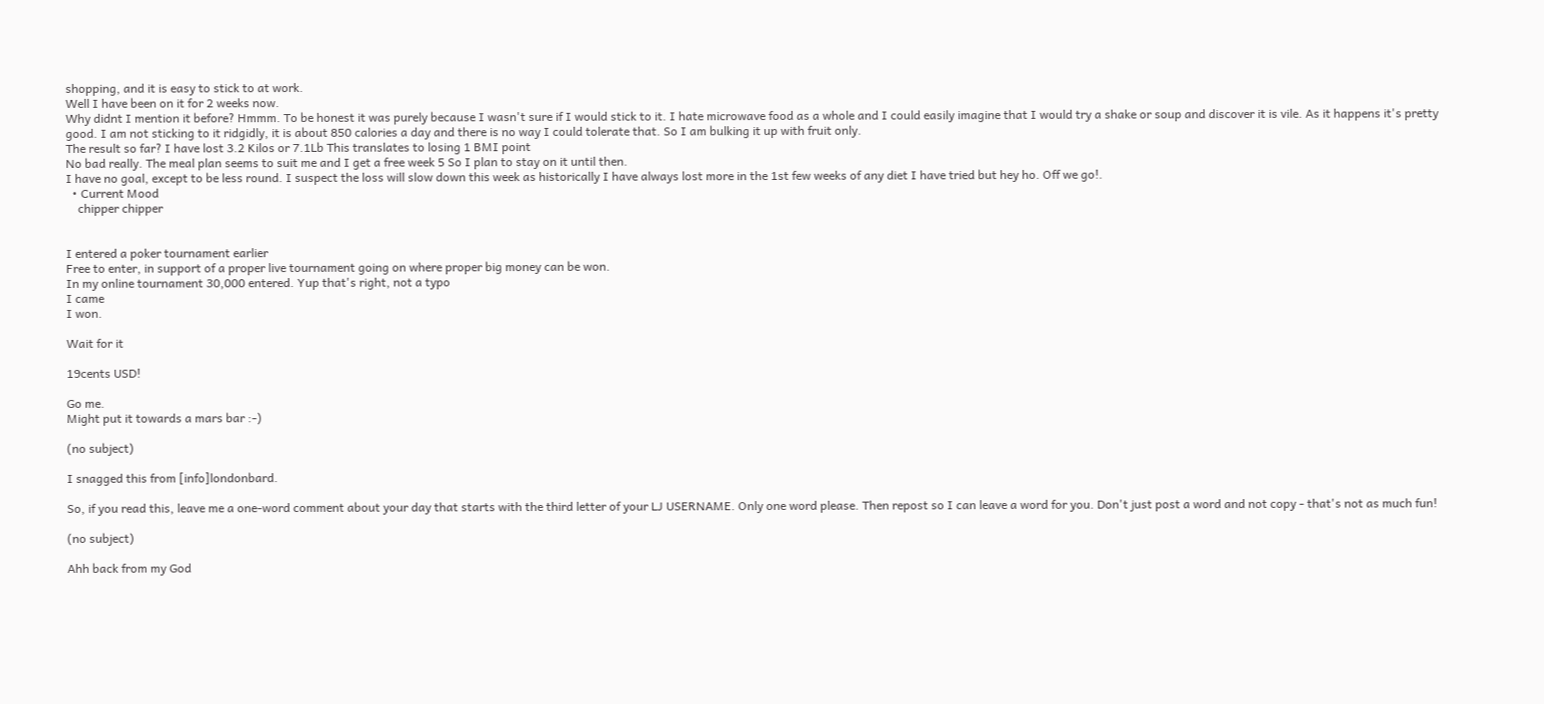shopping, and it is easy to stick to at work.
Well I have been on it for 2 weeks now.
Why didnt I mention it before? Hmmm. To be honest it was purely because I wasn't sure if I would stick to it. I hate microwave food as a whole and I could easily imagine that I would try a shake or soup and discover it is vile. As it happens it's pretty good. I am not sticking to it ridgidly, it is about 850 calories a day and there is no way I could tolerate that. So I am bulking it up with fruit only.
The result so far? I have lost 3.2 Kilos or 7.1Lb This translates to losing 1 BMI point
No bad really. The meal plan seems to suit me and I get a free week 5 So I plan to stay on it until then.
I have no goal, except to be less round. I suspect the loss will slow down this week as historically I have always lost more in the 1st few weeks of any diet I have tried but hey ho. Off we go!.
  • Current Mood
    chipper chipper


I entered a poker tournament earlier
Free to enter, in support of a proper live tournament going on where proper big money can be won.
In my online tournament 30,000 entered. Yup that's right, not a typo
I came
I won.

Wait for it

19cents USD!

Go me.
Might put it towards a mars bar :-)

(no subject)

I snagged this from [info]londonbard.

So, if you read this, leave me a one-word comment about your day that starts with the third letter of your LJ USERNAME. Only one word please. Then repost so I can leave a word for you. Don't just post a word and not copy - that's not as much fun!

(no subject)

Ahh back from my God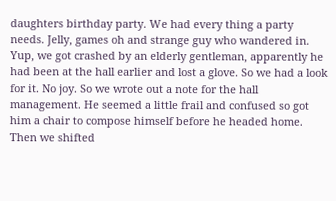daughters birthday party. We had every thing a party needs. Jelly, games oh and strange guy who wandered in.
Yup, we got crashed by an elderly gentleman, apparently he had been at the hall earlier and lost a glove. So we had a look for it. No joy. So we wrote out a note for the hall management. He seemed a little frail and confused so got him a chair to compose himself before he headed home.
Then we shifted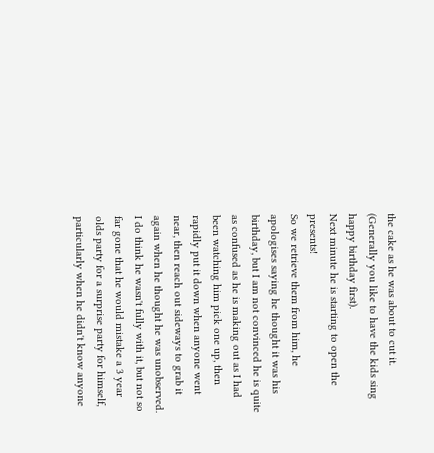the cake as he was about to cut it. (Generally you like to have the kids sing happy birthday first).
Next minute he is starting to open the presents!
So we retrieve them from him, he apologises saying he thought it was his birthday, but I am not convinced he is quite as confused as he is making out as I had been watching him pick one up, then rapidly put it down when anyone went near, then reach out sideways to grab it again when he thought he was unobserved. I do think he wasn't fully with it, but not so far gone that he would mistake a 3 year olds party for a surprise party for himself, particularly when he didn't know anyone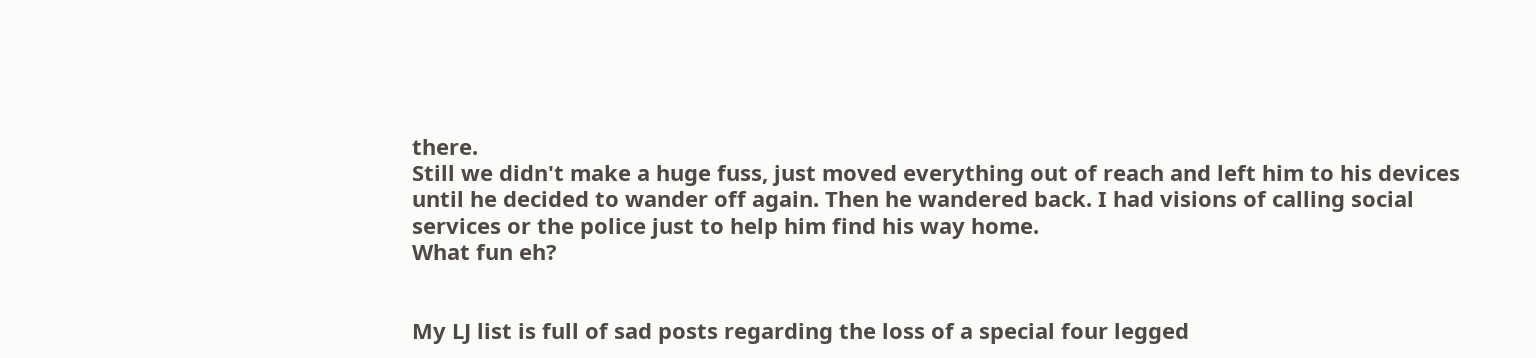there.
Still we didn't make a huge fuss, just moved everything out of reach and left him to his devices until he decided to wander off again. Then he wandered back. I had visions of calling social services or the police just to help him find his way home.
What fun eh?


My LJ list is full of sad posts regarding the loss of a special four legged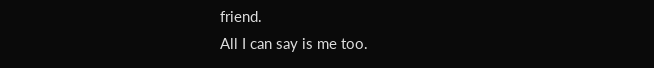friend.
All I can say is me too.